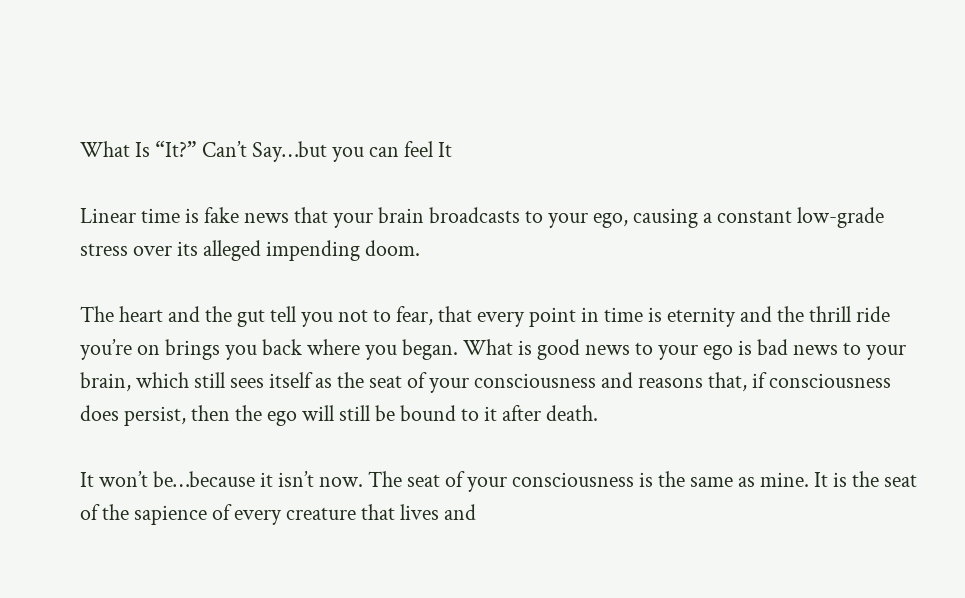What Is “It?” Can’t Say…but you can feel It

Linear time is fake news that your brain broadcasts to your ego, causing a constant low-grade stress over its alleged impending doom.

The heart and the gut tell you not to fear, that every point in time is eternity and the thrill ride you’re on brings you back where you began. What is good news to your ego is bad news to your brain, which still sees itself as the seat of your consciousness and reasons that, if consciousness does persist, then the ego will still be bound to it after death.

It won’t be…because it isn’t now. The seat of your consciousness is the same as mine. It is the seat of the sapience of every creature that lives and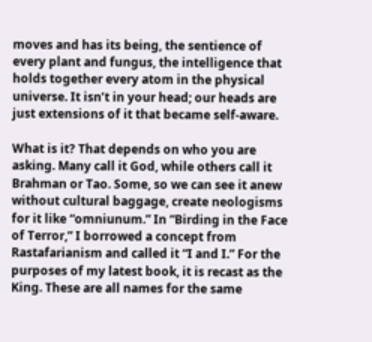moves and has its being, the sentience of every plant and fungus, the intelligence that holds together every atom in the physical universe. It isn’t in your head; our heads are just extensions of it that became self-aware.

What is it? That depends on who you are asking. Many call it God, while others call it Brahman or Tao. Some, so we can see it anew without cultural baggage, create neologisms for it like “omniunum.” In “Birding in the Face of Terror,” I borrowed a concept from Rastafarianism and called it “I and I.” For the purposes of my latest book, it is recast as the King. These are all names for the same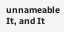unnameable It, and It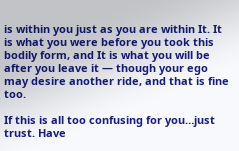is within you just as you are within It. It is what you were before you took this bodily form, and It is what you will be after you leave it — though your ego may desire another ride, and that is fine too.

If this is all too confusing for you…just trust. Have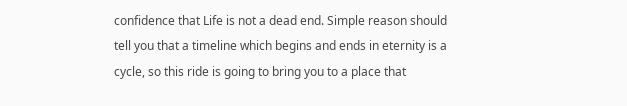confidence that Life is not a dead end. Simple reason should tell you that a timeline which begins and ends in eternity is a cycle, so this ride is going to bring you to a place that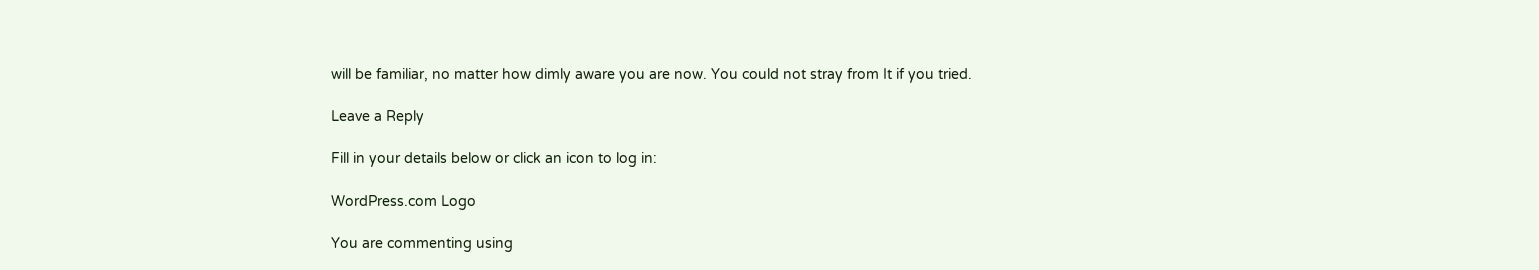will be familiar, no matter how dimly aware you are now. You could not stray from It if you tried.

Leave a Reply

Fill in your details below or click an icon to log in:

WordPress.com Logo

You are commenting using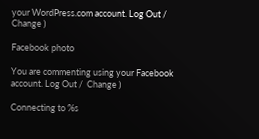your WordPress.com account. Log Out /  Change )

Facebook photo

You are commenting using your Facebook account. Log Out /  Change )

Connecting to %s